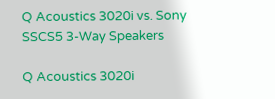Q Acoustics 3020i vs. Sony SSCS5 3-Way Speakers

Q Acoustics 3020i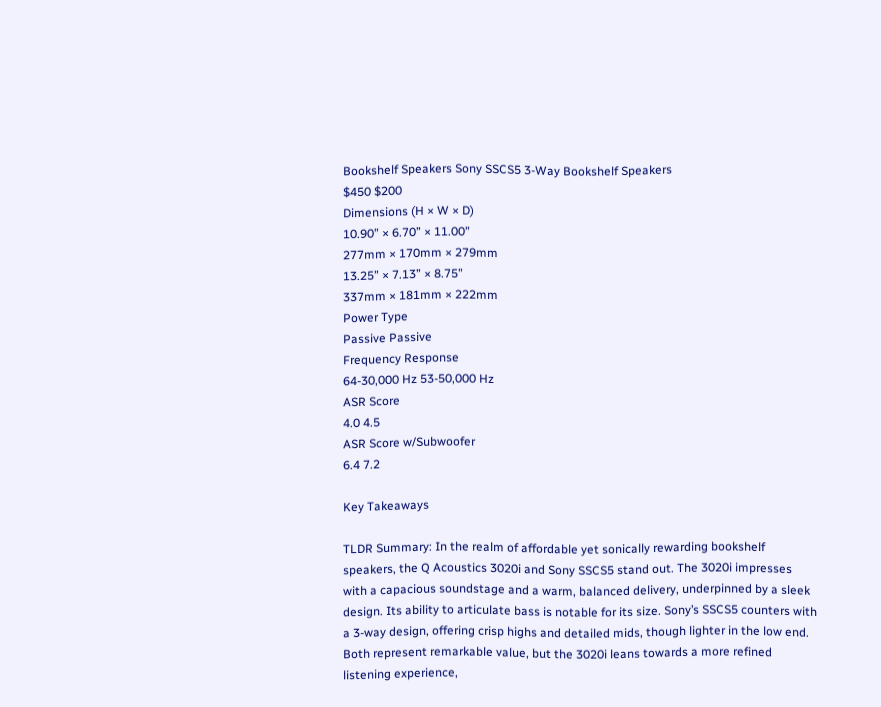Bookshelf Speakers Sony SSCS5 3-Way Bookshelf Speakers
$450 $200
Dimensions (H × W × D)
10.90” × 6.70” × 11.00”
277mm × 170mm × 279mm
13.25” × 7.13” × 8.75”
337mm × 181mm × 222mm
Power Type
Passive Passive
Frequency Response
64-30,000 Hz 53-50,000 Hz
ASR Score
4.0 4.5
ASR Score w/Subwoofer
6.4 7.2

Key Takeaways

TLDR Summary: In the realm of affordable yet sonically rewarding bookshelf speakers, the Q Acoustics 3020i and Sony SSCS5 stand out. The 3020i impresses with a capacious soundstage and a warm, balanced delivery, underpinned by a sleek design. Its ability to articulate bass is notable for its size. Sony’s SSCS5 counters with a 3-way design, offering crisp highs and detailed mids, though lighter in the low end. Both represent remarkable value, but the 3020i leans towards a more refined listening experience,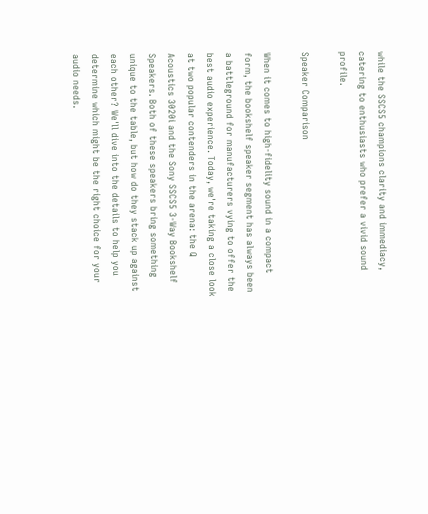while the SSCS5 champions clarity and immediacy, catering to enthusiasts who prefer a vivid sound profile.

Speaker Comparison

When it comes to high-fidelity sound in a compact form, the bookshelf speaker segment has always been a battleground for manufacturers vying to offer the best audio experience. Today, we're taking a close look at two popular contenders in the arena: the Q Acoustics 3020i and the Sony SSCS5 3-Way Bookshelf Speakers. Both of these speakers bring something unique to the table, but how do they stack up against each other? We'll dive into the details to help you determine which might be the right choice for your audio needs.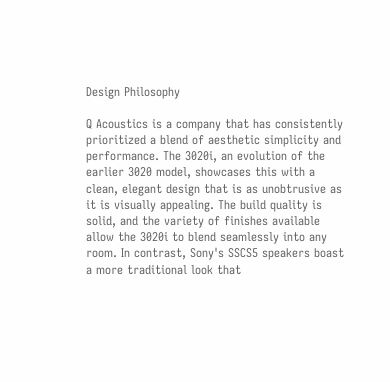Design Philosophy

Q Acoustics is a company that has consistently prioritized a blend of aesthetic simplicity and performance. The 3020i, an evolution of the earlier 3020 model, showcases this with a clean, elegant design that is as unobtrusive as it is visually appealing. The build quality is solid, and the variety of finishes available allow the 3020i to blend seamlessly into any room. In contrast, Sony's SSCS5 speakers boast a more traditional look that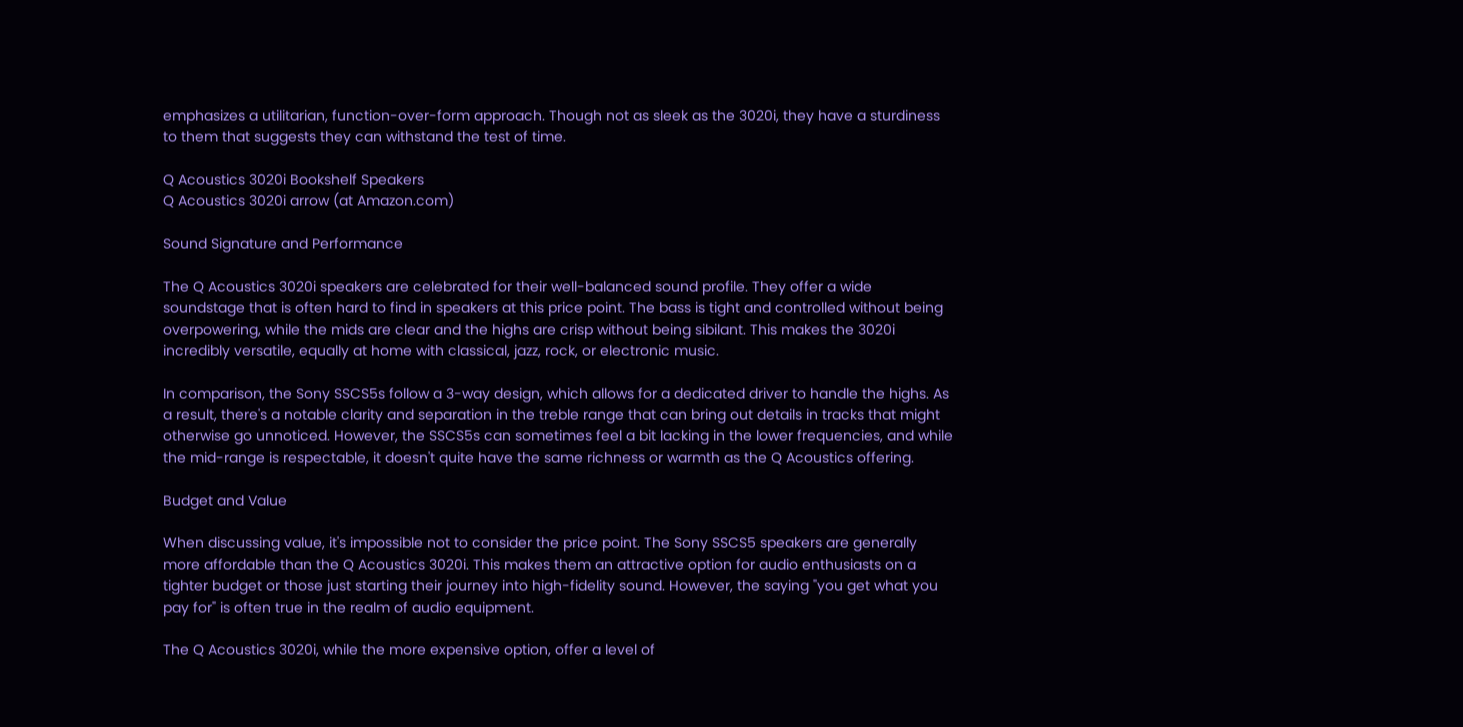emphasizes a utilitarian, function-over-form approach. Though not as sleek as the 3020i, they have a sturdiness to them that suggests they can withstand the test of time.

Q Acoustics 3020i Bookshelf Speakers
Q Acoustics 3020i arrow (at Amazon.com)

Sound Signature and Performance

The Q Acoustics 3020i speakers are celebrated for their well-balanced sound profile. They offer a wide soundstage that is often hard to find in speakers at this price point. The bass is tight and controlled without being overpowering, while the mids are clear and the highs are crisp without being sibilant. This makes the 3020i incredibly versatile, equally at home with classical, jazz, rock, or electronic music.

In comparison, the Sony SSCS5s follow a 3-way design, which allows for a dedicated driver to handle the highs. As a result, there's a notable clarity and separation in the treble range that can bring out details in tracks that might otherwise go unnoticed. However, the SSCS5s can sometimes feel a bit lacking in the lower frequencies, and while the mid-range is respectable, it doesn't quite have the same richness or warmth as the Q Acoustics offering.

Budget and Value

When discussing value, it's impossible not to consider the price point. The Sony SSCS5 speakers are generally more affordable than the Q Acoustics 3020i. This makes them an attractive option for audio enthusiasts on a tighter budget or those just starting their journey into high-fidelity sound. However, the saying "you get what you pay for" is often true in the realm of audio equipment.

The Q Acoustics 3020i, while the more expensive option, offer a level of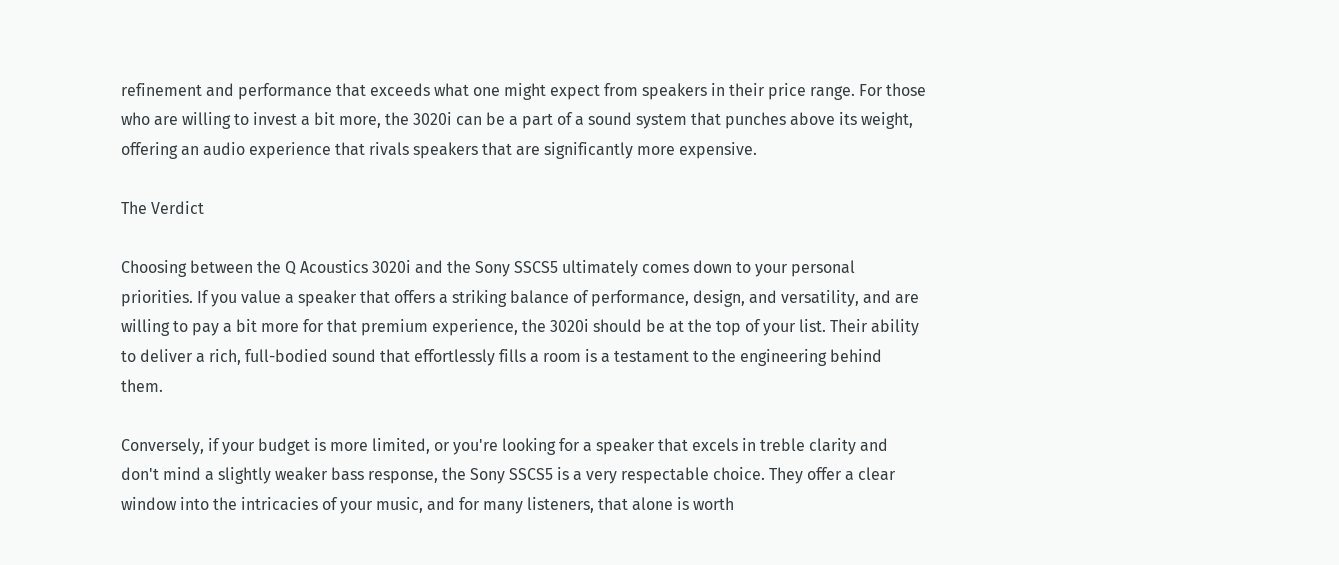refinement and performance that exceeds what one might expect from speakers in their price range. For those who are willing to invest a bit more, the 3020i can be a part of a sound system that punches above its weight, offering an audio experience that rivals speakers that are significantly more expensive.

The Verdict

Choosing between the Q Acoustics 3020i and the Sony SSCS5 ultimately comes down to your personal priorities. If you value a speaker that offers a striking balance of performance, design, and versatility, and are willing to pay a bit more for that premium experience, the 3020i should be at the top of your list. Their ability to deliver a rich, full-bodied sound that effortlessly fills a room is a testament to the engineering behind them.

Conversely, if your budget is more limited, or you're looking for a speaker that excels in treble clarity and don't mind a slightly weaker bass response, the Sony SSCS5 is a very respectable choice. They offer a clear window into the intricacies of your music, and for many listeners, that alone is worth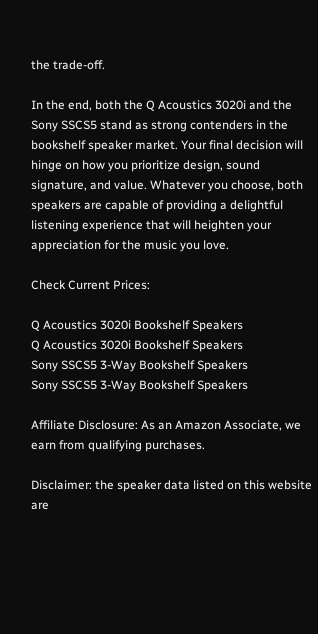the trade-off.

In the end, both the Q Acoustics 3020i and the Sony SSCS5 stand as strong contenders in the bookshelf speaker market. Your final decision will hinge on how you prioritize design, sound signature, and value. Whatever you choose, both speakers are capable of providing a delightful listening experience that will heighten your appreciation for the music you love.

Check Current Prices:

Q Acoustics 3020i Bookshelf Speakers
Q Acoustics 3020i Bookshelf Speakers
Sony SSCS5 3-Way Bookshelf Speakers
Sony SSCS5 3-Way Bookshelf Speakers

Affiliate Disclosure: As an Amazon Associate, we earn from qualifying purchases.

Disclaimer: the speaker data listed on this website are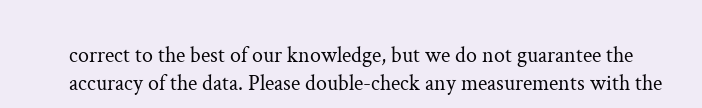correct to the best of our knowledge, but we do not guarantee the accuracy of the data. Please double-check any measurements with the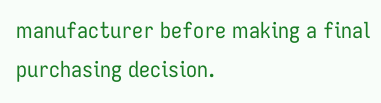manufacturer before making a final purchasing decision.